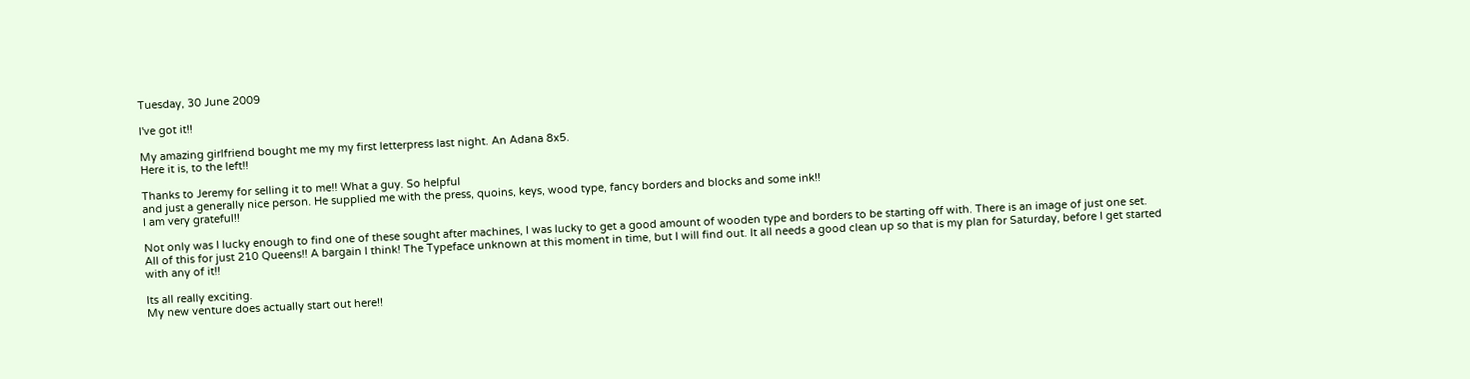Tuesday, 30 June 2009

I've got it!!

My amazing girlfriend bought me my my first letterpress last night. An Adana 8x5.
Here it is, to the left!!

Thanks to Jeremy for selling it to me!! What a guy. So helpful
and just a generally nice person. He supplied me with the press, quoins, keys, wood type, fancy borders and blocks and some ink!!
I am very grateful!!

Not only was I lucky enough to find one of these sought after machines, I was lucky to get a good amount of wooden type and borders to be starting off with. There is an image of just one set.
All of this for just 210 Queens!! A bargain I think! The Typeface unknown at this moment in time, but I will find out. It all needs a good clean up so that is my plan for Saturday, before I get started with any of it!!

Its all really exciting.
My new venture does actually start out here!!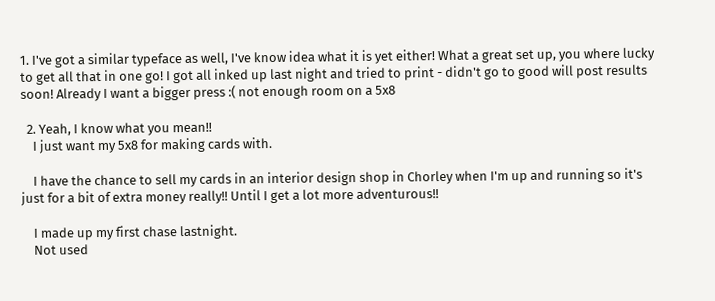1. I've got a similar typeface as well, I've know idea what it is yet either! What a great set up, you where lucky to get all that in one go! I got all inked up last night and tried to print - didn't go to good will post results soon! Already I want a bigger press :( not enough room on a 5x8

  2. Yeah, I know what you mean!!
    I just want my 5x8 for making cards with.

    I have the chance to sell my cards in an interior design shop in Chorley when I'm up and running so it's just for a bit of extra money really!! Until I get a lot more adventurous!!

    I made up my first chase lastnight.
    Not used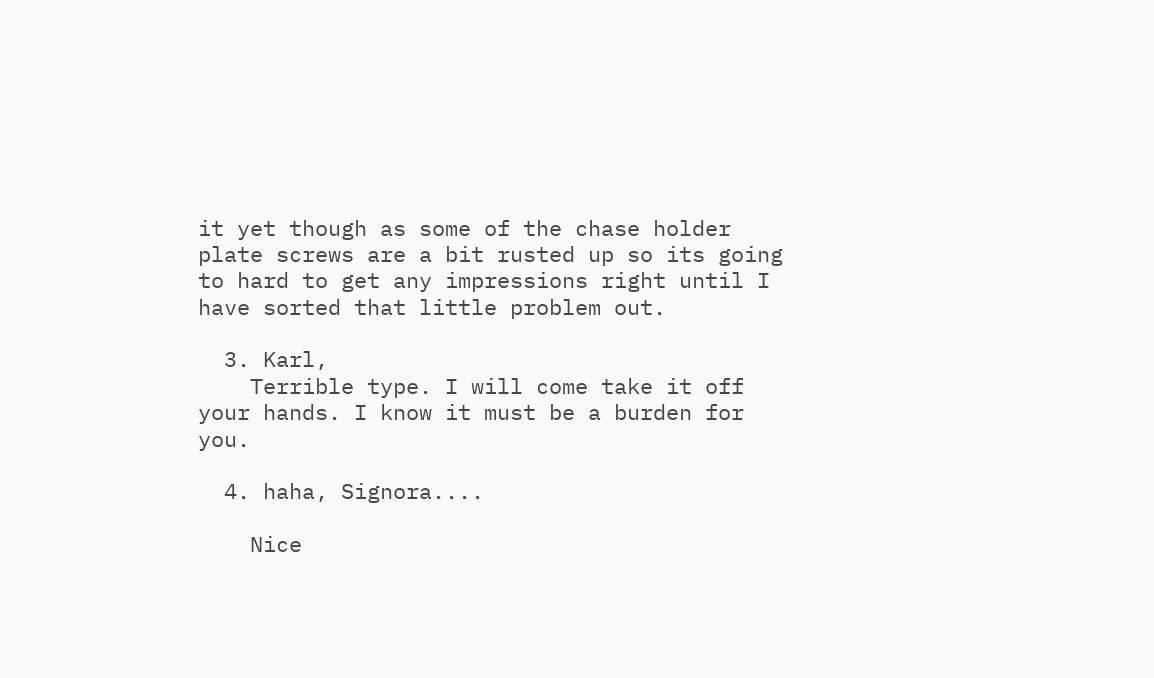it yet though as some of the chase holder plate screws are a bit rusted up so its going to hard to get any impressions right until I have sorted that little problem out.

  3. Karl,
    Terrible type. I will come take it off your hands. I know it must be a burden for you.

  4. haha, Signora....

    Nice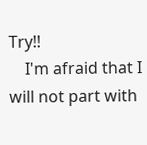Try!!
    I'm afraid that I will not part with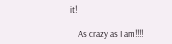it!

    As crazy as I am!!!!